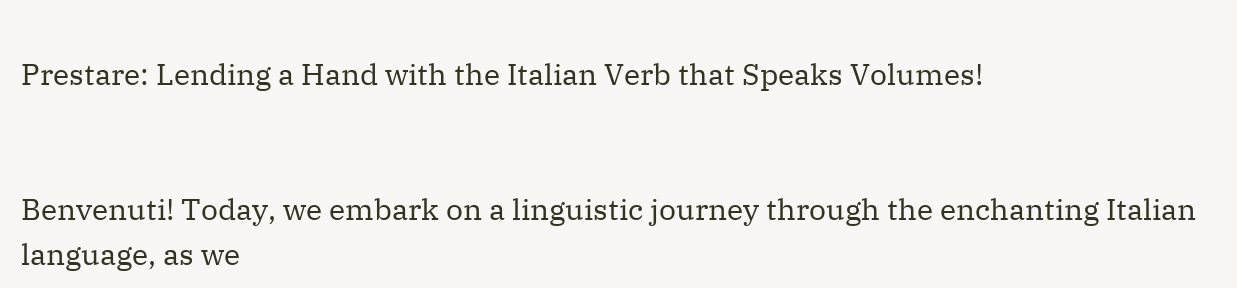Prestare: Lending a Hand with the Italian Verb that Speaks Volumes!


Benvenuti! Today, we embark on a linguistic journey through the enchanting Italian language, as we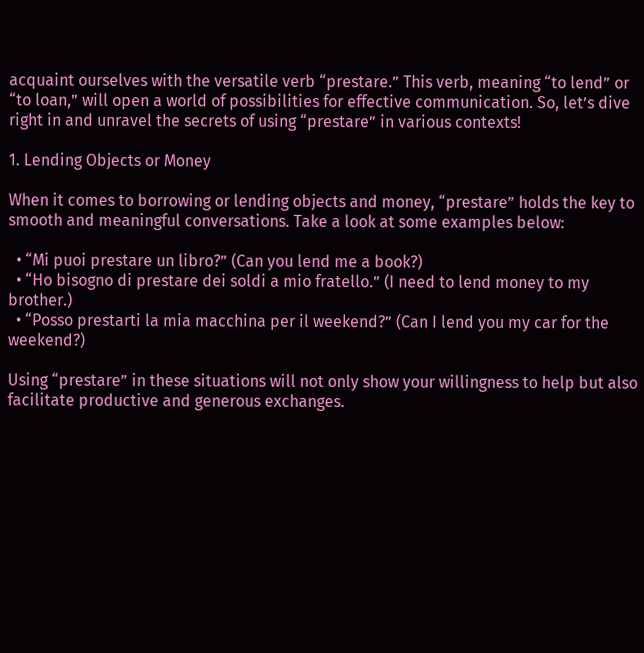acquaint ourselves with the versatile verb “prestare.” This verb, meaning “to lend” or “to loan,” will open a world of possibilities for effective communication. So, let’s dive right in and unravel the secrets of using “prestare” in various contexts!

1. Lending Objects or Money

When it comes to borrowing or lending objects and money, “prestare” holds the key to smooth and meaningful conversations. Take a look at some examples below:

  • “Mi puoi prestare un libro?” (Can you lend me a book?)
  • “Ho bisogno di prestare dei soldi a mio fratello.” (I need to lend money to my brother.)
  • “Posso prestarti la mia macchina per il weekend?” (Can I lend you my car for the weekend?)

Using “prestare” in these situations will not only show your willingness to help but also facilitate productive and generous exchanges.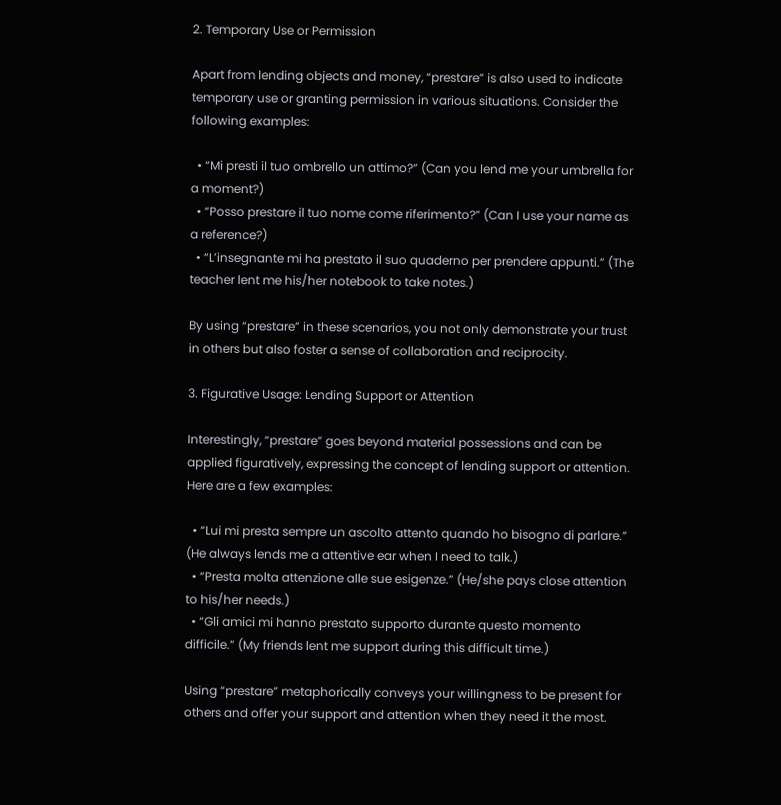2. Temporary Use or Permission

Apart from lending objects and money, “prestare” is also used to indicate temporary use or granting permission in various situations. Consider the following examples:

  • “Mi presti il tuo ombrello un attimo?” (Can you lend me your umbrella for a moment?)
  • “Posso prestare il tuo nome come riferimento?” (Can I use your name as a reference?)
  • “L’insegnante mi ha prestato il suo quaderno per prendere appunti.” (The teacher lent me his/her notebook to take notes.)

By using “prestare” in these scenarios, you not only demonstrate your trust in others but also foster a sense of collaboration and reciprocity.

3. Figurative Usage: Lending Support or Attention

Interestingly, “prestare” goes beyond material possessions and can be applied figuratively, expressing the concept of lending support or attention. Here are a few examples:

  • “Lui mi presta sempre un ascolto attento quando ho bisogno di parlare.” (He always lends me a attentive ear when I need to talk.)
  • “Presta molta attenzione alle sue esigenze.” (He/she pays close attention to his/her needs.)
  • “Gli amici mi hanno prestato supporto durante questo momento difficile.” (My friends lent me support during this difficult time.)

Using “prestare” metaphorically conveys your willingness to be present for others and offer your support and attention when they need it the most.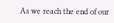As we reach the end of our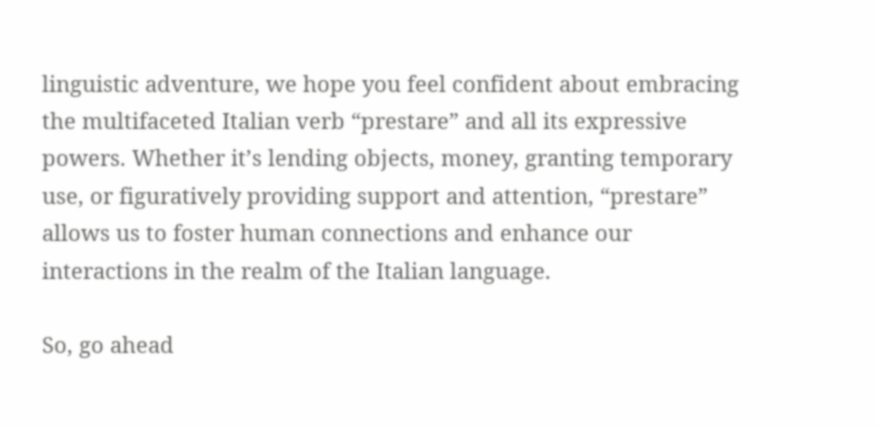linguistic adventure, we hope you feel confident about embracing the multifaceted Italian verb “prestare” and all its expressive powers. Whether it’s lending objects, money, granting temporary use, or figuratively providing support and attention, “prestare” allows us to foster human connections and enhance our interactions in the realm of the Italian language.

So, go ahead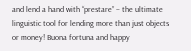and lend a hand with “prestare” – the ultimate linguistic tool for lending more than just objects or money! Buona fortuna and happy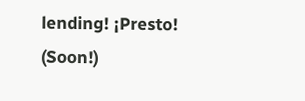lending! ¡Presto! (Soon!)